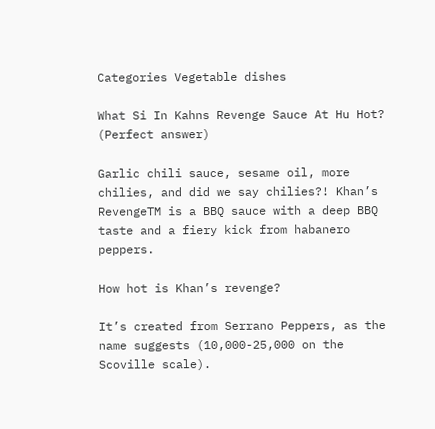Categories Vegetable dishes

What Si In Kahns Revenge Sauce At Hu Hot? (Perfect answer)

Garlic chili sauce, sesame oil, more chilies, and did we say chilies?! Khan’s RevengeTM is a BBQ sauce with a deep BBQ taste and a fiery kick from habanero peppers.

How hot is Khan’s revenge?

It’s created from Serrano Peppers, as the name suggests (10,000-25,000 on the Scoville scale).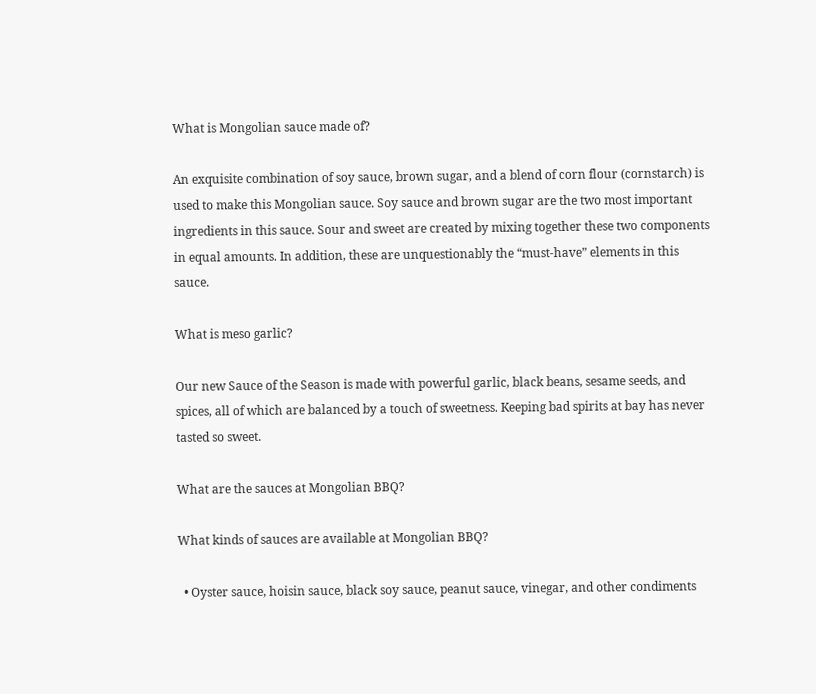What is Mongolian sauce made of?

An exquisite combination of soy sauce, brown sugar, and a blend of corn flour (cornstarch) is used to make this Mongolian sauce. Soy sauce and brown sugar are the two most important ingredients in this sauce. Sour and sweet are created by mixing together these two components in equal amounts. In addition, these are unquestionably the “must-have” elements in this sauce.

What is meso garlic?

Our new Sauce of the Season is made with powerful garlic, black beans, sesame seeds, and spices, all of which are balanced by a touch of sweetness. Keeping bad spirits at bay has never tasted so sweet.

What are the sauces at Mongolian BBQ?

What kinds of sauces are available at Mongolian BBQ?

  • Oyster sauce, hoisin sauce, black soy sauce, peanut sauce, vinegar, and other condiments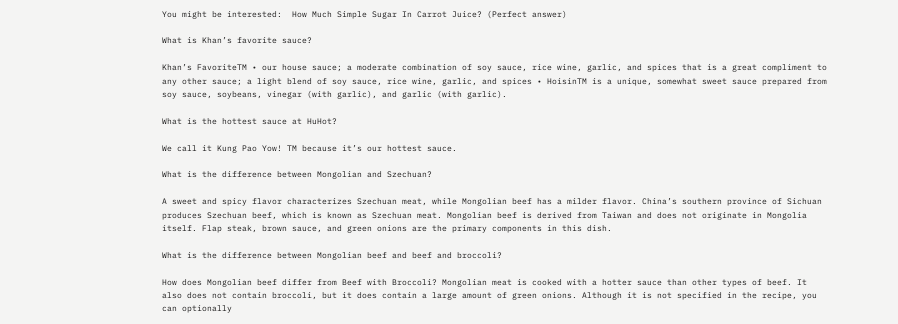You might be interested:  How Much Simple Sugar In Carrot Juice? (Perfect answer)

What is Khan’s favorite sauce?

Khan’s FavoriteTM • our house sauce; a moderate combination of soy sauce, rice wine, garlic, and spices that is a great compliment to any other sauce; a light blend of soy sauce, rice wine, garlic, and spices • HoisinTM is a unique, somewhat sweet sauce prepared from soy sauce, soybeans, vinegar (with garlic), and garlic (with garlic).

What is the hottest sauce at HuHot?

We call it Kung Pao Yow! TM because it’s our hottest sauce.

What is the difference between Mongolian and Szechuan?

A sweet and spicy flavor characterizes Szechuan meat, while Mongolian beef has a milder flavor. China’s southern province of Sichuan produces Szechuan beef, which is known as Szechuan meat. Mongolian beef is derived from Taiwan and does not originate in Mongolia itself. Flap steak, brown sauce, and green onions are the primary components in this dish.

What is the difference between Mongolian beef and beef and broccoli?

How does Mongolian beef differ from Beef with Broccoli? Mongolian meat is cooked with a hotter sauce than other types of beef. It also does not contain broccoli, but it does contain a large amount of green onions. Although it is not specified in the recipe, you can optionally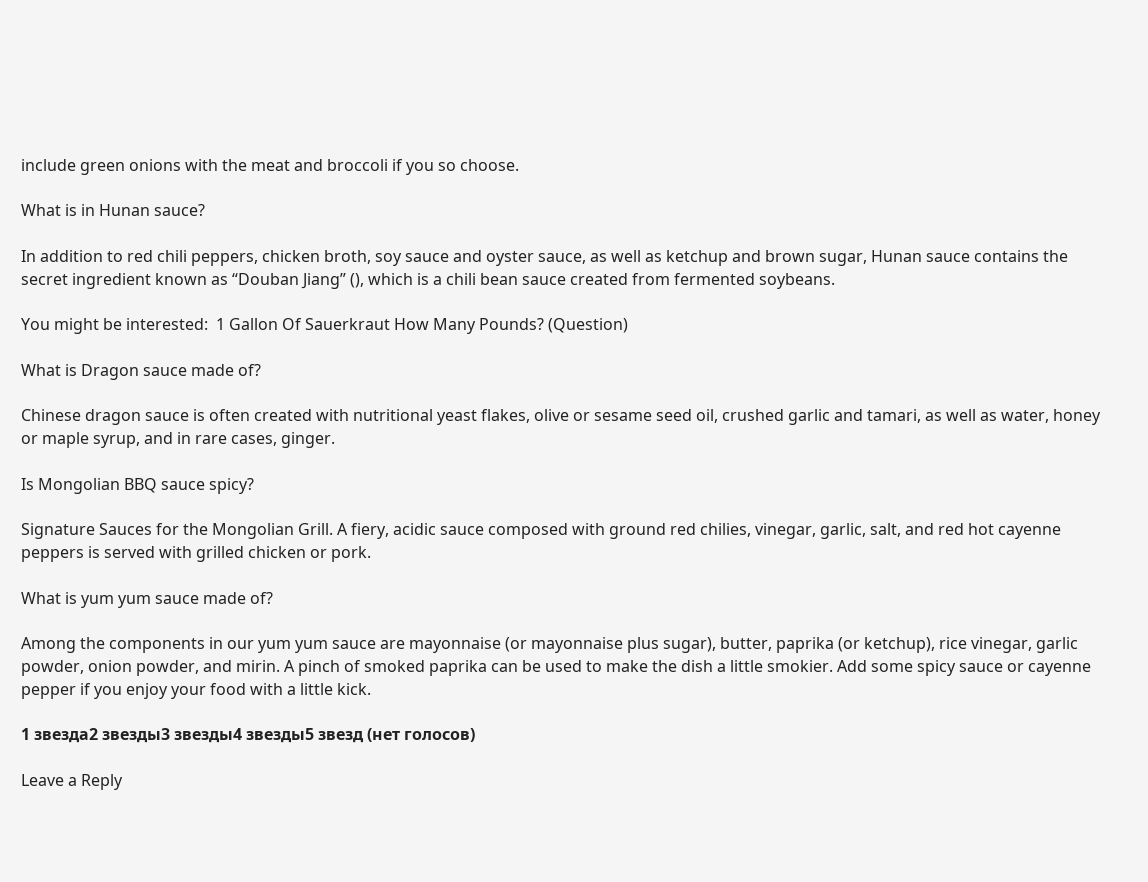include green onions with the meat and broccoli if you so choose.

What is in Hunan sauce?

In addition to red chili peppers, chicken broth, soy sauce and oyster sauce, as well as ketchup and brown sugar, Hunan sauce contains the secret ingredient known as “Douban Jiang” (), which is a chili bean sauce created from fermented soybeans.

You might be interested:  1 Gallon Of Sauerkraut How Many Pounds? (Question)

What is Dragon sauce made of?

Chinese dragon sauce is often created with nutritional yeast flakes, olive or sesame seed oil, crushed garlic and tamari, as well as water, honey or maple syrup, and in rare cases, ginger.

Is Mongolian BBQ sauce spicy?

Signature Sauces for the Mongolian Grill. A fiery, acidic sauce composed with ground red chilies, vinegar, garlic, salt, and red hot cayenne peppers is served with grilled chicken or pork.

What is yum yum sauce made of?

Among the components in our yum yum sauce are mayonnaise (or mayonnaise plus sugar), butter, paprika (or ketchup), rice vinegar, garlic powder, onion powder, and mirin. A pinch of smoked paprika can be used to make the dish a little smokier. Add some spicy sauce or cayenne pepper if you enjoy your food with a little kick.

1 звезда2 звезды3 звезды4 звезды5 звезд (нет голосов)

Leave a Reply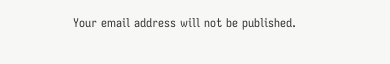Your email address will not be published.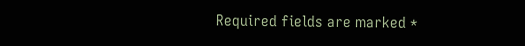Required fields are marked *